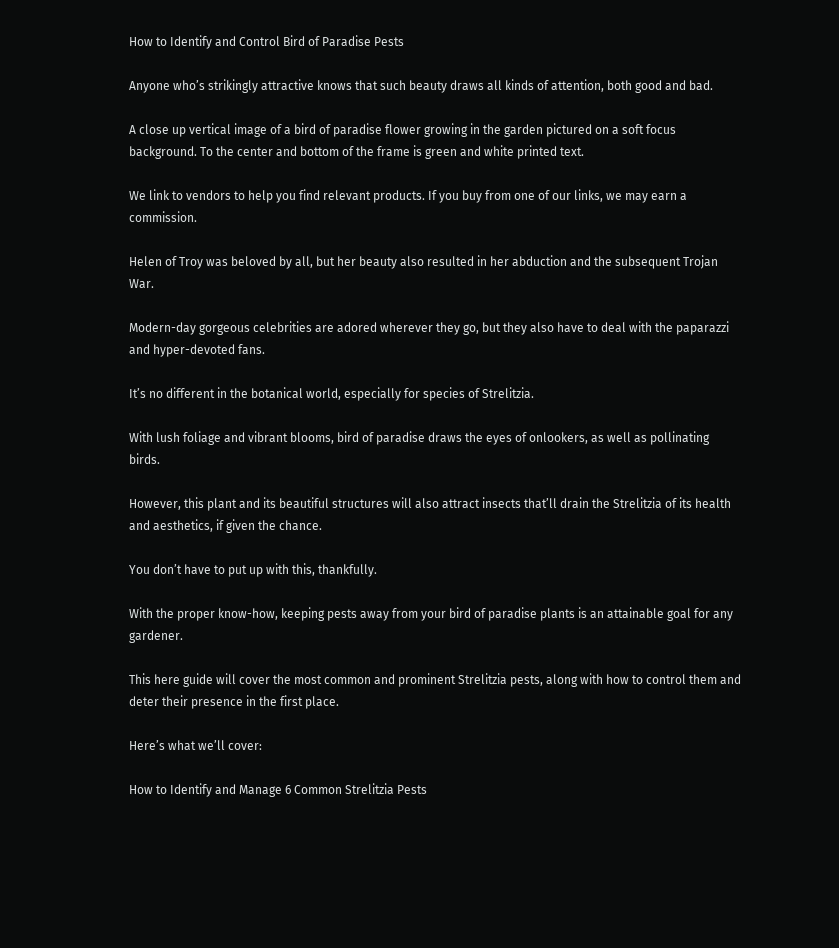How to Identify and Control Bird of Paradise Pests

Anyone who’s strikingly attractive knows that such beauty draws all kinds of attention, both good and bad.

A close up vertical image of a bird of paradise flower growing in the garden pictured on a soft focus background. To the center and bottom of the frame is green and white printed text.

We link to vendors to help you find relevant products. If you buy from one of our links, we may earn a commission.

Helen of Troy was beloved by all, but her beauty also resulted in her abduction and the subsequent Trojan War.

Modern-day gorgeous celebrities are adored wherever they go, but they also have to deal with the paparazzi and hyper-devoted fans.

It’s no different in the botanical world, especially for species of Strelitzia.

With lush foliage and vibrant blooms, bird of paradise draws the eyes of onlookers, as well as pollinating birds.

However, this plant and its beautiful structures will also attract insects that’ll drain the Strelitzia of its health and aesthetics, if given the chance.

You don’t have to put up with this, thankfully.

With the proper know-how, keeping pests away from your bird of paradise plants is an attainable goal for any gardener.

This here guide will cover the most common and prominent Strelitzia pests, along with how to control them and deter their presence in the first place.

Here’s what we’ll cover:

How to Identify and Manage 6 Common Strelitzia Pests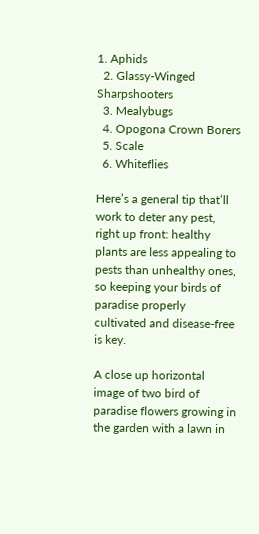1. Aphids
  2. Glassy-Winged Sharpshooters
  3. Mealybugs
  4. Opogona Crown Borers
  5. Scale
  6. Whiteflies

Here’s a general tip that’ll work to deter any pest, right up front: healthy plants are less appealing to pests than unhealthy ones, so keeping your birds of paradise properly cultivated and disease-free is key.

A close up horizontal image of two bird of paradise flowers growing in the garden with a lawn in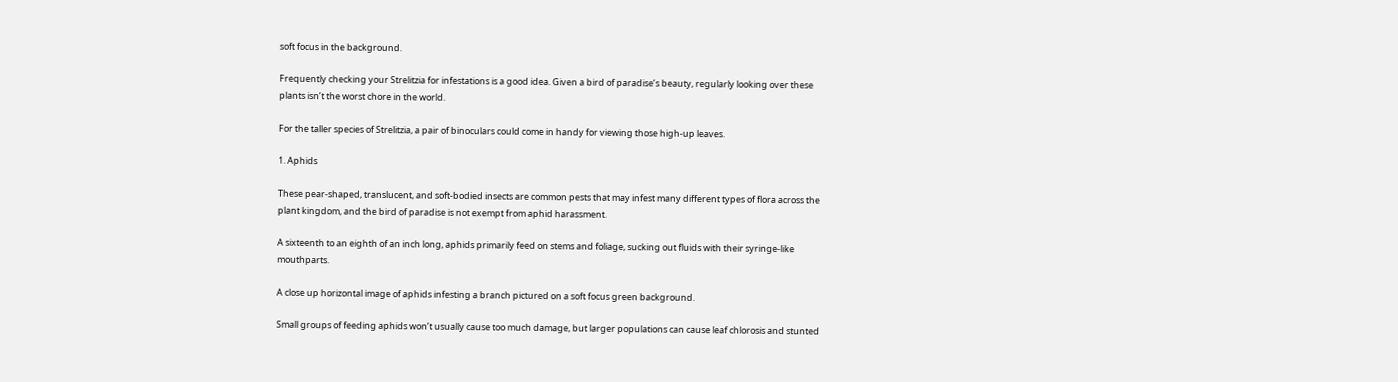soft focus in the background.

Frequently checking your Strelitzia for infestations is a good idea. Given a bird of paradise’s beauty, regularly looking over these plants isn’t the worst chore in the world.

For the taller species of Strelitzia, a pair of binoculars could come in handy for viewing those high-up leaves.

1. Aphids

These pear-shaped, translucent, and soft-bodied insects are common pests that may infest many different types of flora across the plant kingdom, and the bird of paradise is not exempt from aphid harassment.

A sixteenth to an eighth of an inch long, aphids primarily feed on stems and foliage, sucking out fluids with their syringe-like mouthparts.

A close up horizontal image of aphids infesting a branch pictured on a soft focus green background.

Small groups of feeding aphids won’t usually cause too much damage, but larger populations can cause leaf chlorosis and stunted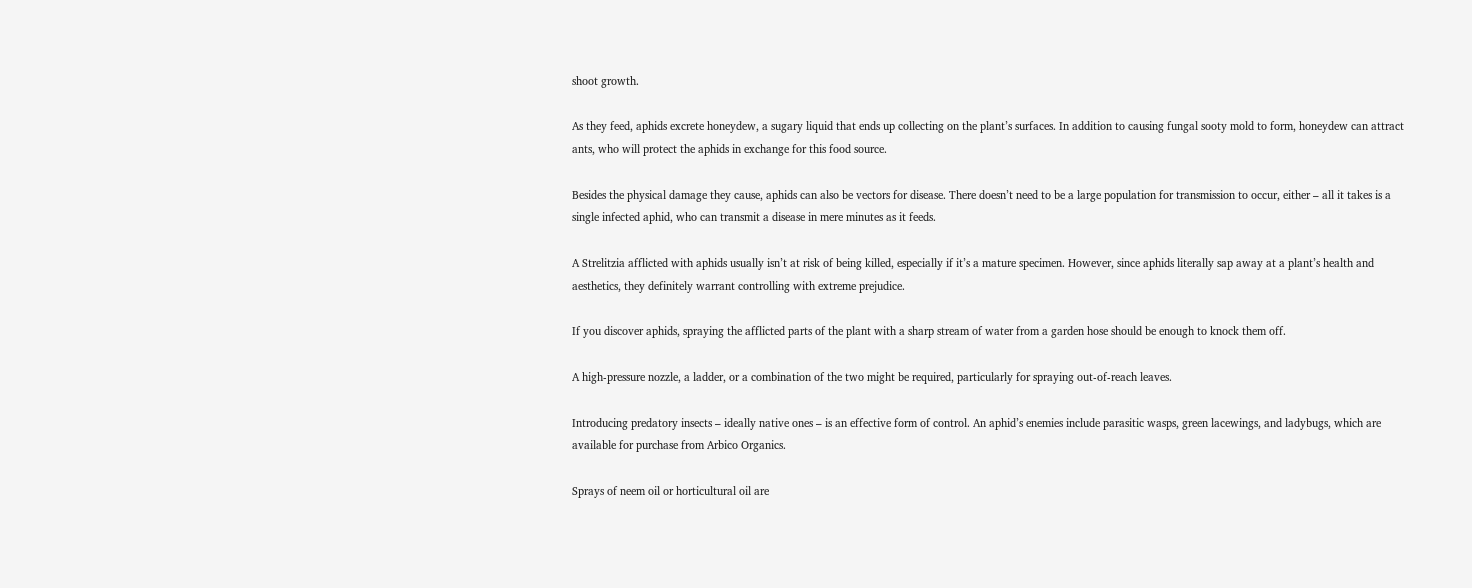shoot growth.

As they feed, aphids excrete honeydew, a sugary liquid that ends up collecting on the plant’s surfaces. In addition to causing fungal sooty mold to form, honeydew can attract ants, who will protect the aphids in exchange for this food source.

Besides the physical damage they cause, aphids can also be vectors for disease. There doesn’t need to be a large population for transmission to occur, either – all it takes is a single infected aphid, who can transmit a disease in mere minutes as it feeds.

A Strelitzia afflicted with aphids usually isn’t at risk of being killed, especially if it’s a mature specimen. However, since aphids literally sap away at a plant’s health and aesthetics, they definitely warrant controlling with extreme prejudice.

If you discover aphids, spraying the afflicted parts of the plant with a sharp stream of water from a garden hose should be enough to knock them off.

A high-pressure nozzle, a ladder, or a combination of the two might be required, particularly for spraying out-of-reach leaves.

Introducing predatory insects – ideally native ones – is an effective form of control. An aphid’s enemies include parasitic wasps, green lacewings, and ladybugs, which are available for purchase from Arbico Organics.

Sprays of neem oil or horticultural oil are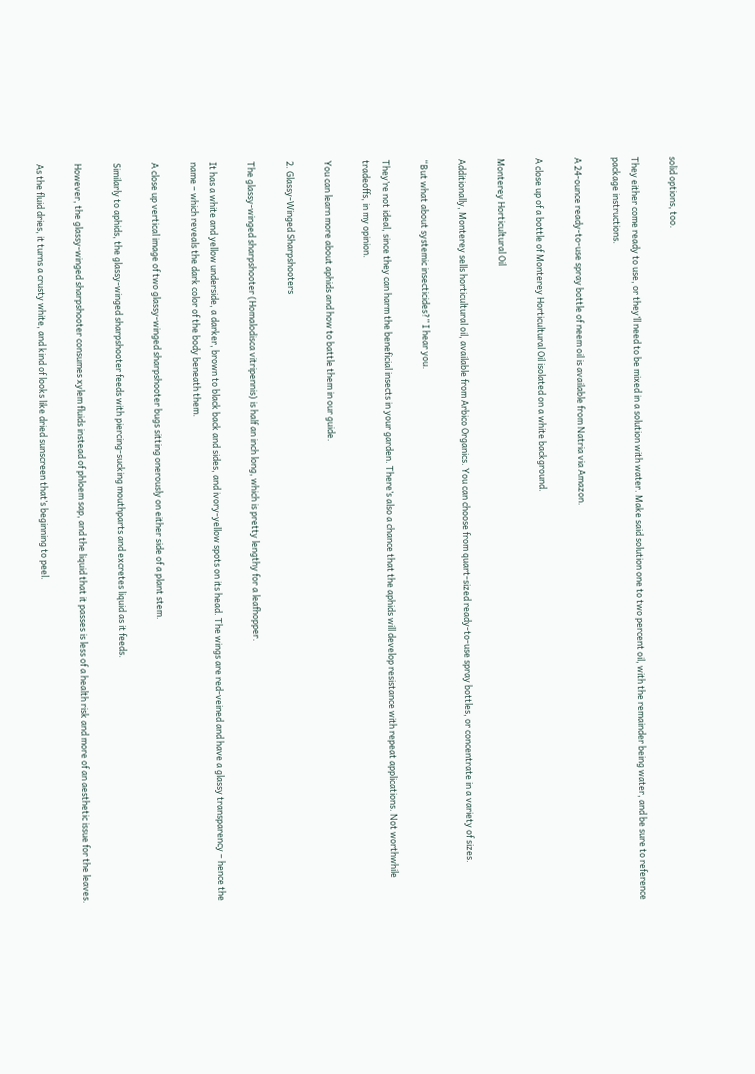solid options, too.

They either come ready to use, or they’ll need to be mixed in a solution with water. Make said solution one to two percent oil, with the remainder being water, and be sure to reference package instructions.

A 24-ounce ready-to-use spray bottle of neem oil is available from Natria via Amazon.

A close up of a bottle of Monterey Horticultural Oil isolated on a white background.

Monterey Horticultural Oil

Additionally, Monterey sells horticultural oil, available from Arbico Organics. You can choose from quart-sized ready-to-use spray bottles, or concentrate in a variety of sizes.

“But what about systemic insecticides?” I hear you.

They’re not ideal, since they can harm the beneficial insects in your garden. There’s also a chance that the aphids will develop resistance with repeat applications. Not worthwhile tradeoffs, in my opinion.

You can learn more about aphids and how to battle them in our guide.

2. Glassy-Winged Sharpshooters

The glassy-winged sharpshooter (Homalodisca vitripennis) is half an inch long, which is pretty lengthy for a leafhopper.

It has a white and yellow underside, a darker, brown to black back and sides, and ivory-yellow spots on its head. The wings are red-veined and have a glassy transparency – hence the name – which reveals the dark color of the body beneath them.

A close up vertical image of two glassy-winged sharpshooter bugs sitting onerously on either side of a plant stem.

Similarly to aphids, the glassy-winged sharpshooter feeds with piercing-sucking mouthparts and excretes liquid as it feeds.

However, the glassy-winged sharpshooter consumes xylem fluids instead of phloem sap, and the liquid that it passes is less of a health risk and more of an aesthetic issue for the leaves.

As the fluid dries, it turns a crusty white, and kind of looks like dried sunscreen that’s beginning to peel.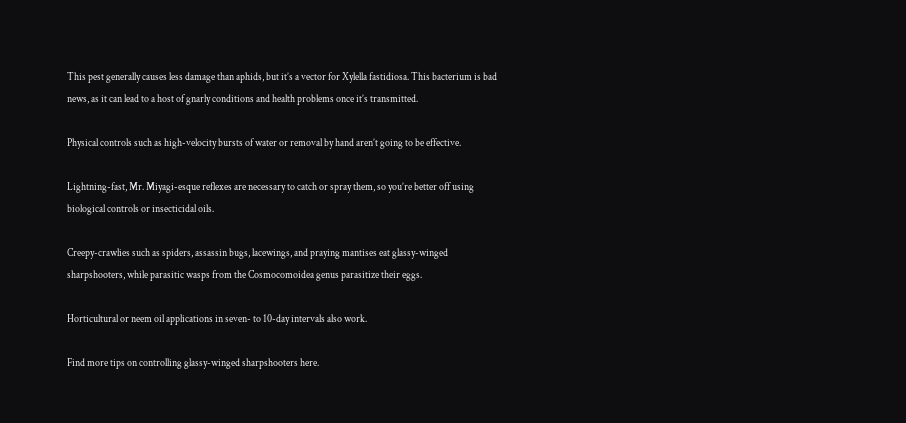This pest generally causes less damage than aphids, but it’s a vector for Xylella fastidiosa. This bacterium is bad news, as it can lead to a host of gnarly conditions and health problems once it’s transmitted.

Physical controls such as high-velocity bursts of water or removal by hand aren’t going to be effective.

Lightning-fast, Mr. Miyagi-esque reflexes are necessary to catch or spray them, so you’re better off using biological controls or insecticidal oils.

Creepy-crawlies such as spiders, assassin bugs, lacewings, and praying mantises eat glassy-winged sharpshooters, while parasitic wasps from the Cosmocomoidea genus parasitize their eggs.

Horticultural or neem oil applications in seven- to 10-day intervals also work.

Find more tips on controlling glassy-winged sharpshooters here.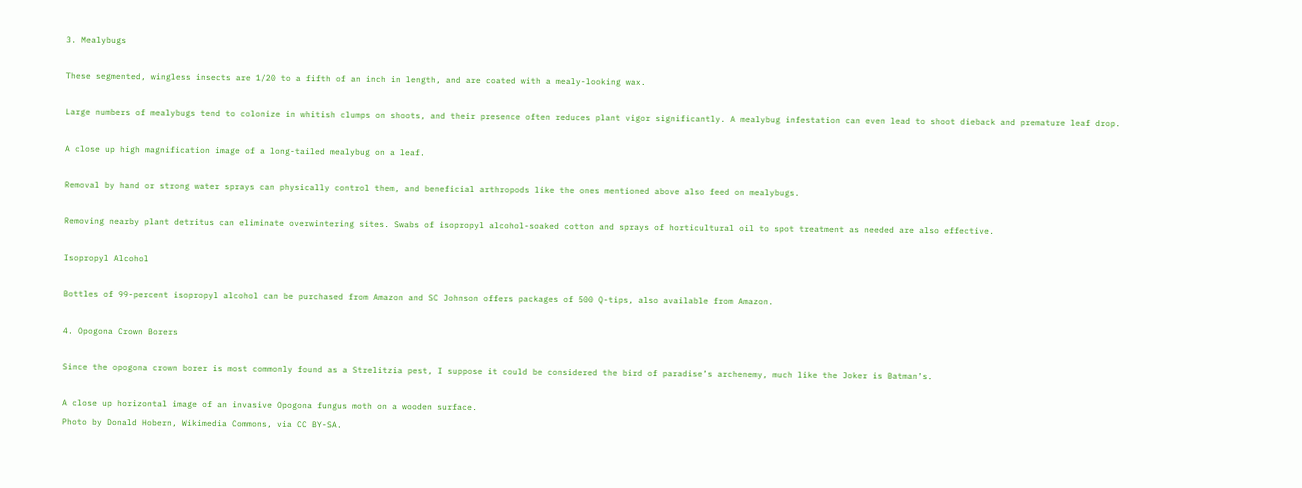3. Mealybugs

These segmented, wingless insects are 1/20 to a fifth of an inch in length, and are coated with a mealy-looking wax.

Large numbers of mealybugs tend to colonize in whitish clumps on shoots, and their presence often reduces plant vigor significantly. A mealybug infestation can even lead to shoot dieback and premature leaf drop.

A close up high magnification image of a long-tailed mealybug on a leaf.

Removal by hand or strong water sprays can physically control them, and beneficial arthropods like the ones mentioned above also feed on mealybugs.

Removing nearby plant detritus can eliminate overwintering sites. Swabs of isopropyl alcohol-soaked cotton and sprays of horticultural oil to spot treatment as needed are also effective.

Isopropyl Alcohol

Bottles of 99-percent isopropyl alcohol can be purchased from Amazon and SC Johnson offers packages of 500 Q-tips, also available from Amazon.

4. Opogona Crown Borers

Since the opogona crown borer is most commonly found as a Strelitzia pest, I suppose it could be considered the bird of paradise’s archenemy, much like the Joker is Batman’s.

A close up horizontal image of an invasive Opogona fungus moth on a wooden surface.
Photo by Donald Hobern, Wikimedia Commons, via CC BY-SA.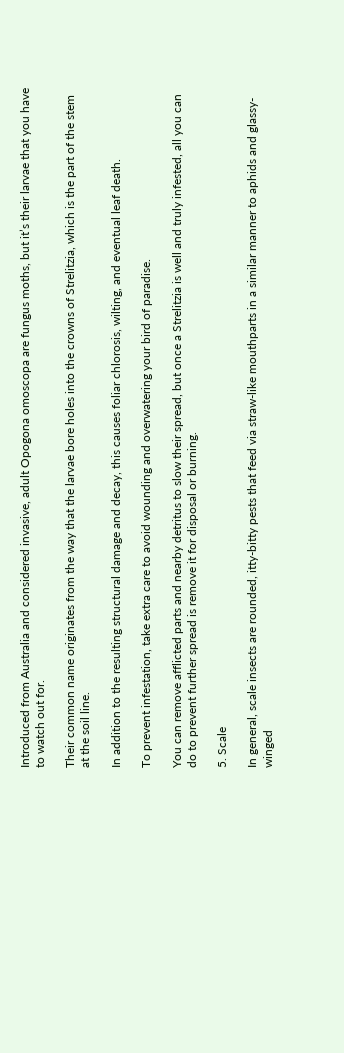Introduced from Australia and considered invasive, adult Opogona omoscopa are fungus moths, but it’s their larvae that you have to watch out for.

Their common name originates from the way that the larvae bore holes into the crowns of Strelitzia, which is the part of the stem at the soil line.

In addition to the resulting structural damage and decay, this causes foliar chlorosis, wilting, and eventual leaf death.

To prevent infestation, take extra care to avoid wounding and overwatering your bird of paradise.

You can remove afflicted parts and nearby detritus to slow their spread, but once a Strelitzia is well and truly infested, all you can do to prevent further spread is remove it for disposal or burning.

5. Scale

In general, scale insects are rounded, itty-bitty pests that feed via straw-like mouthparts in a similar manner to aphids and glassy-winged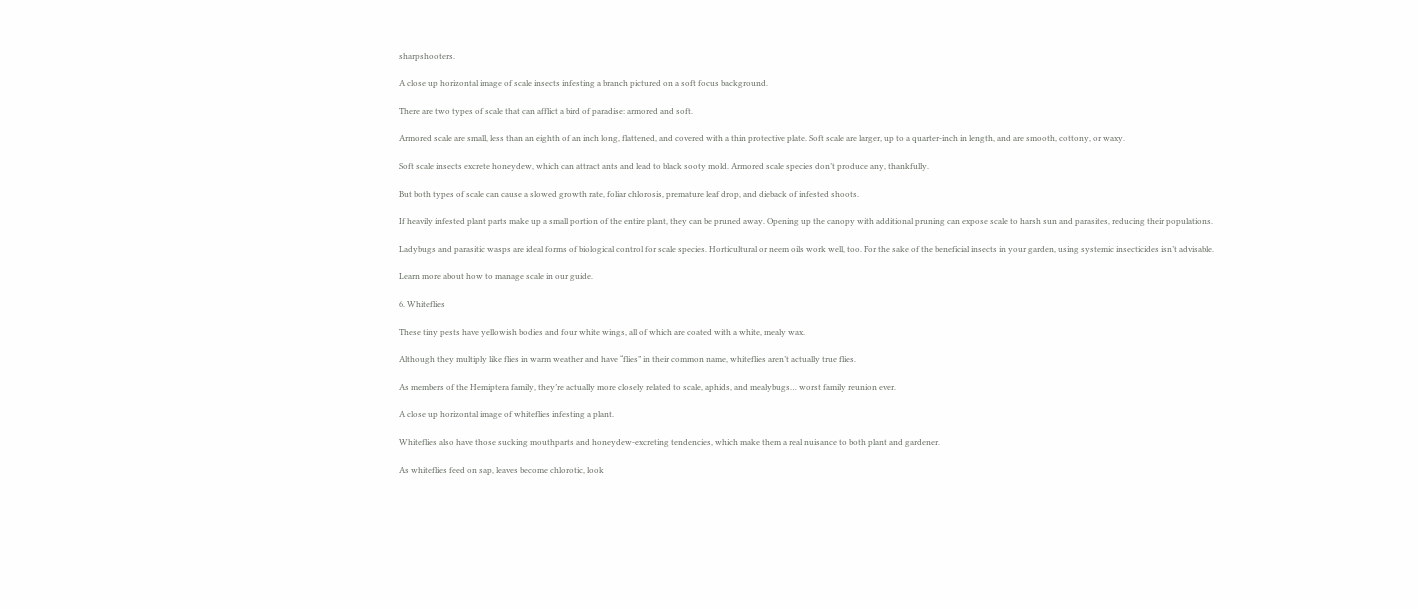sharpshooters.

A close up horizontal image of scale insects infesting a branch pictured on a soft focus background.

There are two types of scale that can afflict a bird of paradise: armored and soft.

Armored scale are small, less than an eighth of an inch long, flattened, and covered with a thin protective plate. Soft scale are larger, up to a quarter-inch in length, and are smooth, cottony, or waxy.

Soft scale insects excrete honeydew, which can attract ants and lead to black sooty mold. Armored scale species don’t produce any, thankfully.

But both types of scale can cause a slowed growth rate, foliar chlorosis, premature leaf drop, and dieback of infested shoots.

If heavily infested plant parts make up a small portion of the entire plant, they can be pruned away. Opening up the canopy with additional pruning can expose scale to harsh sun and parasites, reducing their populations.

Ladybugs and parasitic wasps are ideal forms of biological control for scale species. Horticultural or neem oils work well, too. For the sake of the beneficial insects in your garden, using systemic insecticides isn’t advisable.

Learn more about how to manage scale in our guide.

6. Whiteflies

These tiny pests have yellowish bodies and four white wings, all of which are coated with a white, mealy wax.

Although they multiply like flies in warm weather and have “flies” in their common name, whiteflies aren’t actually true flies.

As members of the Hemiptera family, they’re actually more closely related to scale, aphids, and mealybugs… worst family reunion ever.

A close up horizontal image of whiteflies infesting a plant.

Whiteflies also have those sucking mouthparts and honeydew-excreting tendencies, which make them a real nuisance to both plant and gardener.

As whiteflies feed on sap, leaves become chlorotic, look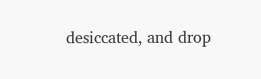desiccated, and drop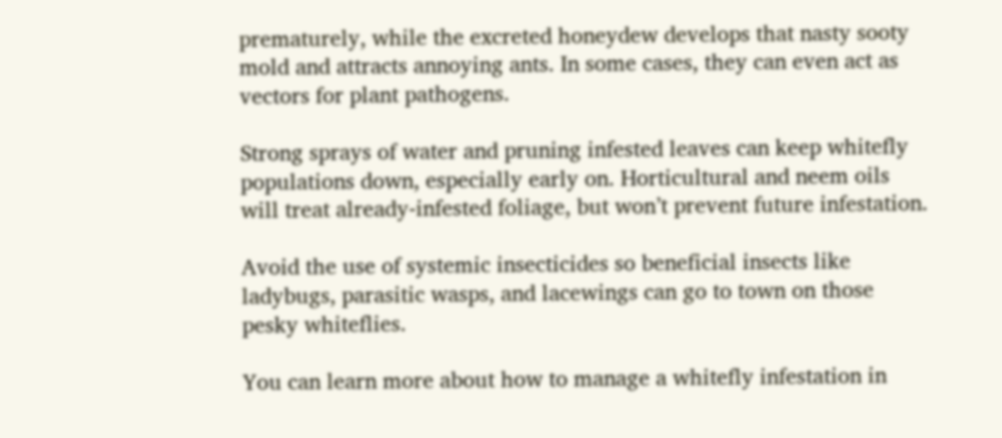prematurely, while the excreted honeydew develops that nasty sooty mold and attracts annoying ants. In some cases, they can even act as vectors for plant pathogens.

Strong sprays of water and pruning infested leaves can keep whitefly populations down, especially early on. Horticultural and neem oils will treat already-infested foliage, but won’t prevent future infestation.

Avoid the use of systemic insecticides so beneficial insects like ladybugs, parasitic wasps, and lacewings can go to town on those pesky whiteflies.

You can learn more about how to manage a whitefly infestation in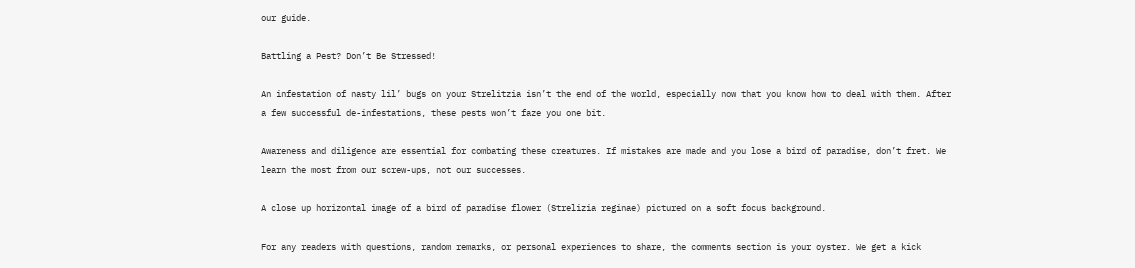our guide.

Battling a Pest? Don’t Be Stressed!

An infestation of nasty lil’ bugs on your Strelitzia isn’t the end of the world, especially now that you know how to deal with them. After a few successful de-infestations, these pests won’t faze you one bit.

Awareness and diligence are essential for combating these creatures. If mistakes are made and you lose a bird of paradise, don’t fret. We learn the most from our screw-ups, not our successes.

A close up horizontal image of a bird of paradise flower (Strelizia reginae) pictured on a soft focus background.

For any readers with questions, random remarks, or personal experiences to share, the comments section is your oyster. We get a kick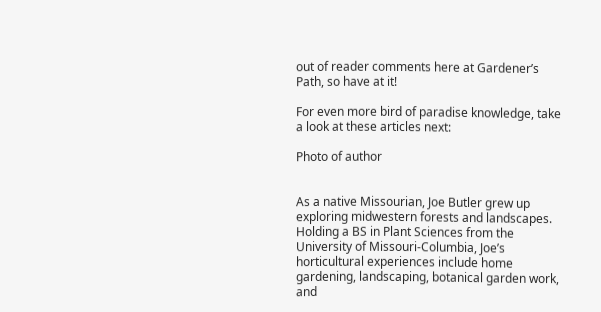out of reader comments here at Gardener’s Path, so have at it!

For even more bird of paradise knowledge, take a look at these articles next:

Photo of author


As a native Missourian, Joe Butler grew up exploring midwestern forests and landscapes. Holding a BS in Plant Sciences from the University of Missouri-Columbia, Joe’s horticultural experiences include home gardening, landscaping, botanical garden work, and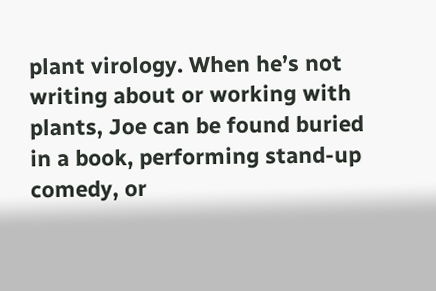plant virology. When he’s not writing about or working with plants, Joe can be found buried in a book, performing stand-up comedy, or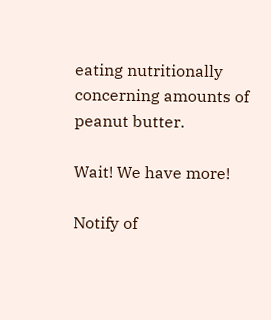eating nutritionally concerning amounts of peanut butter.

Wait! We have more!

Notify of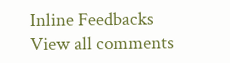Inline Feedbacks
View all comments